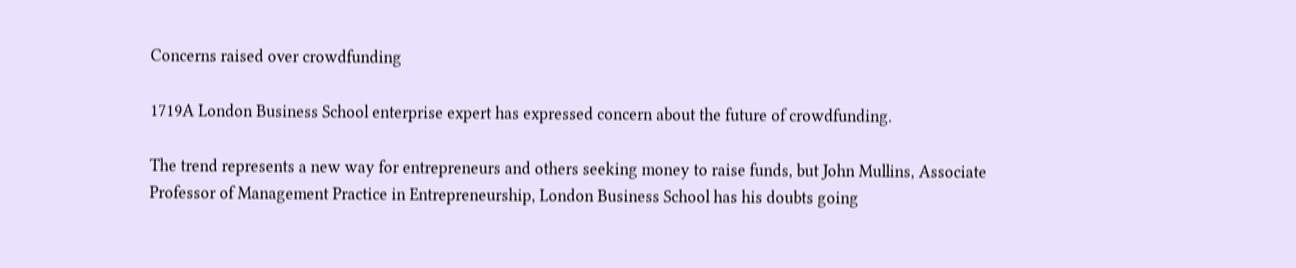Concerns raised over crowdfunding

1719A London Business School enterprise expert has expressed concern about the future of crowdfunding.

The trend represents a new way for entrepreneurs and others seeking money to raise funds, but John Mullins, Associate Professor of Management Practice in Entrepreneurship, London Business School has his doubts going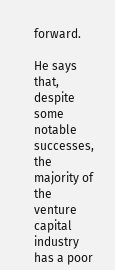forward.

He says that, despite some notable successes, the majority of the venture capital industry has a poor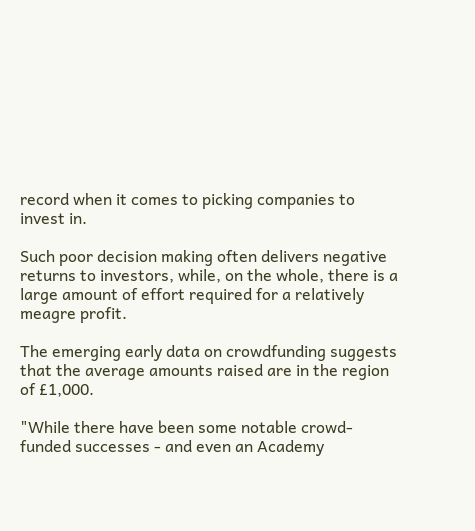record when it comes to picking companies to invest in.

Such poor decision making often delivers negative returns to investors, while, on the whole, there is a large amount of effort required for a relatively meagre profit.

The emerging early data on crowdfunding suggests that the average amounts raised are in the region of £1,000.

"While there have been some notable crowd-funded successes - and even an Academy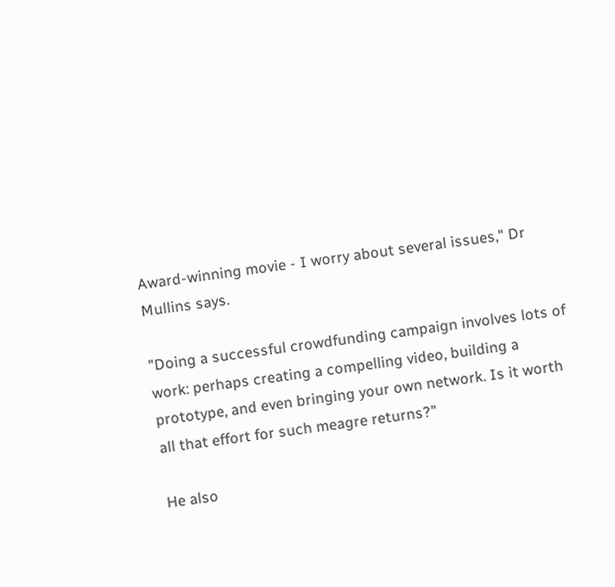Award-winning movie - I worry about several issues," Dr Mullins says.

"Doing a successful crowdfunding campaign involves lots of work: perhaps creating a compelling video, building a prototype, and even bringing your own network. Is it worth all that effort for such meagre returns?"

He also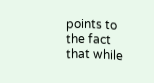points to the fact that while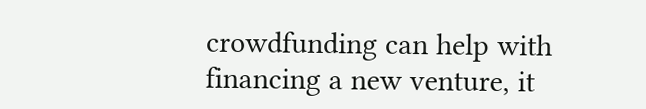crowdfunding can help with financing a new venture, it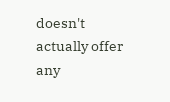doesn't actually offer any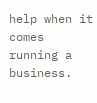help when it comes running a business.